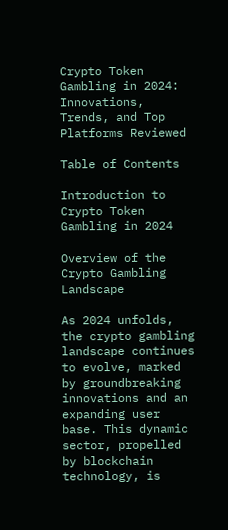Crypto Token Gambling in 2024: Innovations, Trends, and Top Platforms Reviewed

Table of Contents

Introduction to Crypto Token Gambling in 2024

Overview of the Crypto Gambling Landscape

As 2024 unfolds, the crypto gambling landscape continues to evolve, marked by groundbreaking innovations and an expanding user base. This dynamic sector, propelled by blockchain technology, is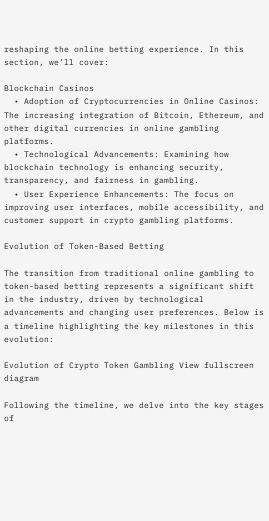reshaping the online betting experience. In this section, we’ll cover:

Blockchain Casinos
  • Adoption of Cryptocurrencies in Online Casinos: The increasing integration of Bitcoin, Ethereum, and other digital currencies in online gambling platforms.
  • Technological Advancements: Examining how blockchain technology is enhancing security, transparency, and fairness in gambling.
  • User Experience Enhancements: The focus on improving user interfaces, mobile accessibility, and customer support in crypto gambling platforms.

Evolution of Token-Based Betting

The transition from traditional online gambling to token-based betting represents a significant shift in the industry, driven by technological advancements and changing user preferences. Below is a timeline highlighting the key milestones in this evolution:

Evolution of Crypto Token Gambling View fullscreen diagram

Following the timeline, we delve into the key stages of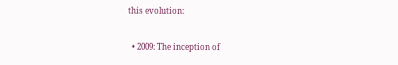this evolution:

  • 2009: The inception of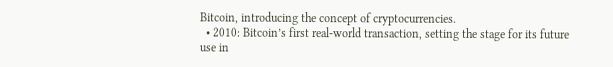Bitcoin, introducing the concept of cryptocurrencies.
  • 2010: Bitcoin’s first real-world transaction, setting the stage for its future use in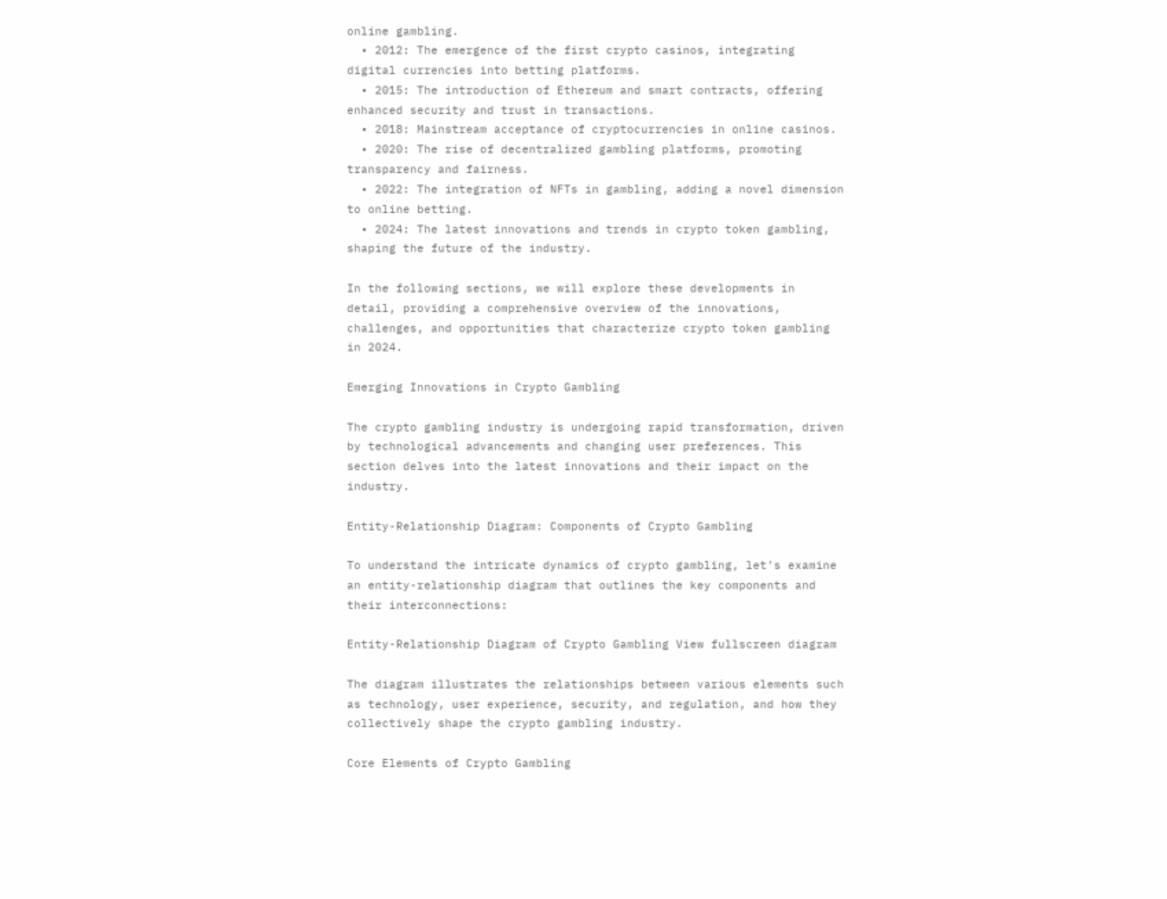online gambling.
  • 2012: The emergence of the first crypto casinos, integrating digital currencies into betting platforms.
  • 2015: The introduction of Ethereum and smart contracts, offering enhanced security and trust in transactions.
  • 2018: Mainstream acceptance of cryptocurrencies in online casinos.
  • 2020: The rise of decentralized gambling platforms, promoting transparency and fairness.
  • 2022: The integration of NFTs in gambling, adding a novel dimension to online betting.
  • 2024: The latest innovations and trends in crypto token gambling, shaping the future of the industry.

In the following sections, we will explore these developments in detail, providing a comprehensive overview of the innovations, challenges, and opportunities that characterize crypto token gambling in 2024.

Emerging Innovations in Crypto Gambling

The crypto gambling industry is undergoing rapid transformation, driven by technological advancements and changing user preferences. This section delves into the latest innovations and their impact on the industry.

Entity-Relationship Diagram: Components of Crypto Gambling

To understand the intricate dynamics of crypto gambling, let’s examine an entity-relationship diagram that outlines the key components and their interconnections:

Entity-Relationship Diagram of Crypto Gambling View fullscreen diagram

The diagram illustrates the relationships between various elements such as technology, user experience, security, and regulation, and how they collectively shape the crypto gambling industry.

Core Elements of Crypto Gambling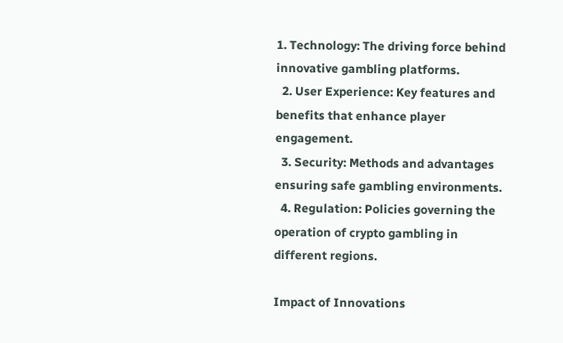1. Technology: The driving force behind innovative gambling platforms.
  2. User Experience: Key features and benefits that enhance player engagement.
  3. Security: Methods and advantages ensuring safe gambling environments.
  4. Regulation: Policies governing the operation of crypto gambling in different regions.

Impact of Innovations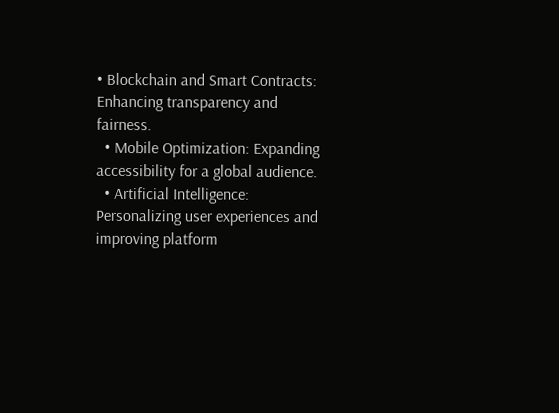• Blockchain and Smart Contracts: Enhancing transparency and fairness.
  • Mobile Optimization: Expanding accessibility for a global audience.
  • Artificial Intelligence: Personalizing user experiences and improving platform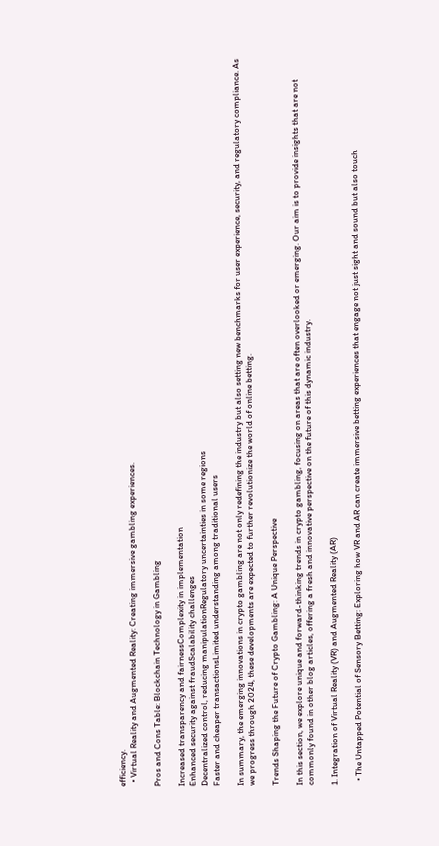efficiency.
  • Virtual Reality and Augmented Reality: Creating immersive gambling experiences.

Pros and Cons Table: Blockchain Technology in Gambling

Increased transparency and fairnessComplexity in implementation
Enhanced security against fraudScalability challenges
Decentralized control, reducing manipulationRegulatory uncertainties in some regions
Faster and cheaper transactionsLimited understanding among traditional users

In summary, the emerging innovations in crypto gambling are not only redefining the industry but also setting new benchmarks for user experience, security, and regulatory compliance. As we progress through 2024, these developments are expected to further revolutionize the world of online betting.

Trends Shaping the Future of Crypto Gambling: A Unique Perspective

In this section, we explore unique and forward-thinking trends in crypto gambling, focusing on areas that are often overlooked or emerging. Our aim is to provide insights that are not commonly found in other blog articles, offering a fresh and innovative perspective on the future of this dynamic industry.

1. Integration of Virtual Reality (VR) and Augmented Reality (AR)

  • The Untapped Potential of Sensory Betting: Exploring how VR and AR can create immersive betting experiences that engage not just sight and sound but also touch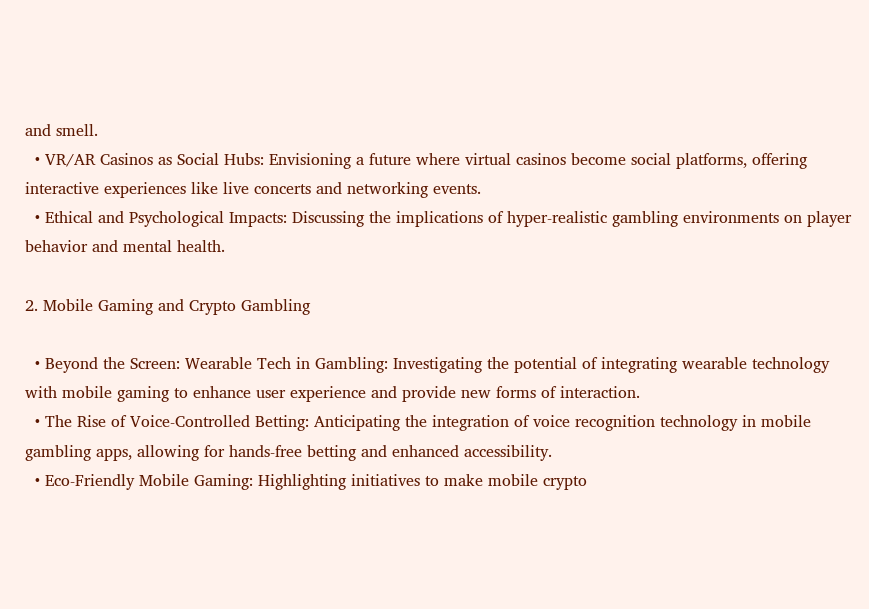and smell.
  • VR/AR Casinos as Social Hubs: Envisioning a future where virtual casinos become social platforms, offering interactive experiences like live concerts and networking events.
  • Ethical and Psychological Impacts: Discussing the implications of hyper-realistic gambling environments on player behavior and mental health.

2. Mobile Gaming and Crypto Gambling

  • Beyond the Screen: Wearable Tech in Gambling: Investigating the potential of integrating wearable technology with mobile gaming to enhance user experience and provide new forms of interaction.
  • The Rise of Voice-Controlled Betting: Anticipating the integration of voice recognition technology in mobile gambling apps, allowing for hands-free betting and enhanced accessibility.
  • Eco-Friendly Mobile Gaming: Highlighting initiatives to make mobile crypto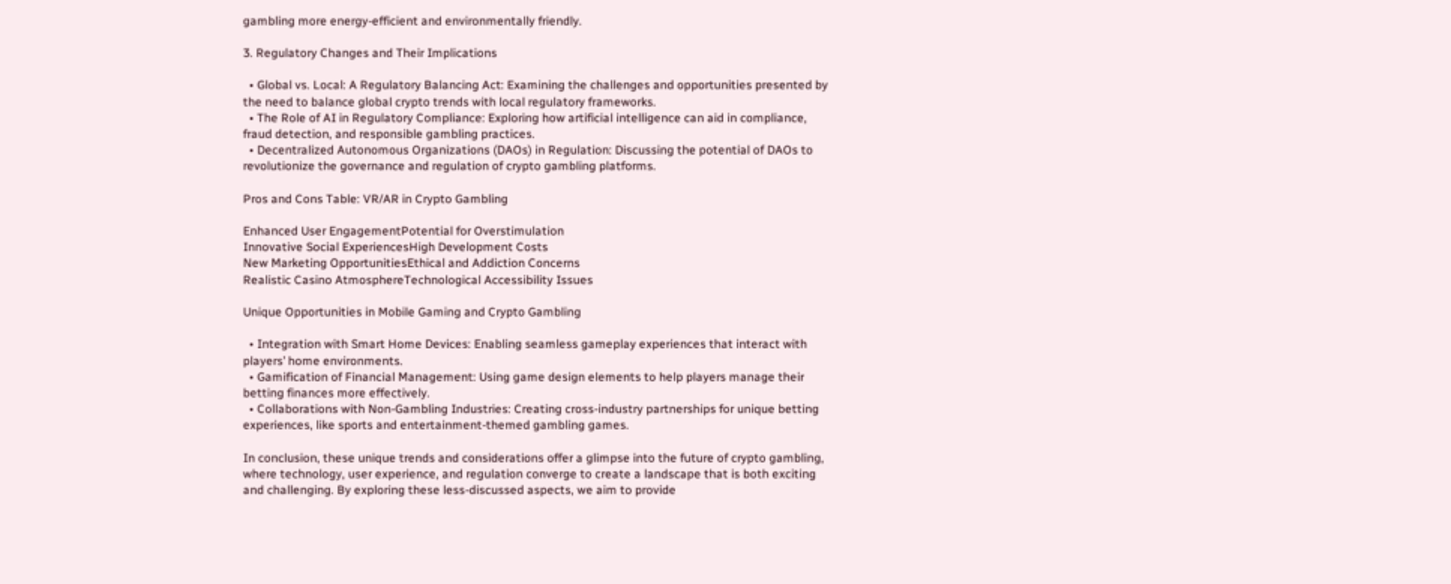gambling more energy-efficient and environmentally friendly.

3. Regulatory Changes and Their Implications

  • Global vs. Local: A Regulatory Balancing Act: Examining the challenges and opportunities presented by the need to balance global crypto trends with local regulatory frameworks.
  • The Role of AI in Regulatory Compliance: Exploring how artificial intelligence can aid in compliance, fraud detection, and responsible gambling practices.
  • Decentralized Autonomous Organizations (DAOs) in Regulation: Discussing the potential of DAOs to revolutionize the governance and regulation of crypto gambling platforms.

Pros and Cons Table: VR/AR in Crypto Gambling

Enhanced User EngagementPotential for Overstimulation
Innovative Social ExperiencesHigh Development Costs
New Marketing OpportunitiesEthical and Addiction Concerns
Realistic Casino AtmosphereTechnological Accessibility Issues

Unique Opportunities in Mobile Gaming and Crypto Gambling

  • Integration with Smart Home Devices: Enabling seamless gameplay experiences that interact with players’ home environments.
  • Gamification of Financial Management: Using game design elements to help players manage their betting finances more effectively.
  • Collaborations with Non-Gambling Industries: Creating cross-industry partnerships for unique betting experiences, like sports and entertainment-themed gambling games.

In conclusion, these unique trends and considerations offer a glimpse into the future of crypto gambling, where technology, user experience, and regulation converge to create a landscape that is both exciting and challenging. By exploring these less-discussed aspects, we aim to provide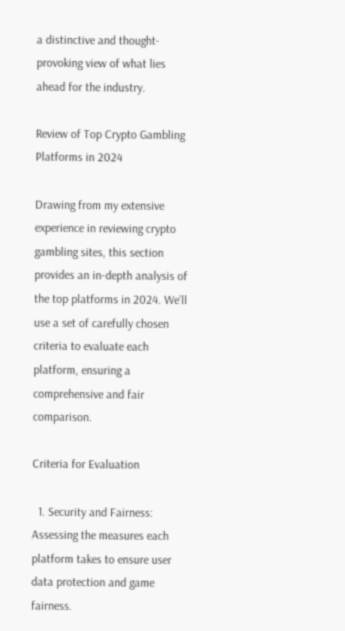a distinctive and thought-provoking view of what lies ahead for the industry.

Review of Top Crypto Gambling Platforms in 2024

Drawing from my extensive experience in reviewing crypto gambling sites, this section provides an in-depth analysis of the top platforms in 2024. We’ll use a set of carefully chosen criteria to evaluate each platform, ensuring a comprehensive and fair comparison.

Criteria for Evaluation

  1. Security and Fairness: Assessing the measures each platform takes to ensure user data protection and game fairness.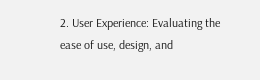2. User Experience: Evaluating the ease of use, design, and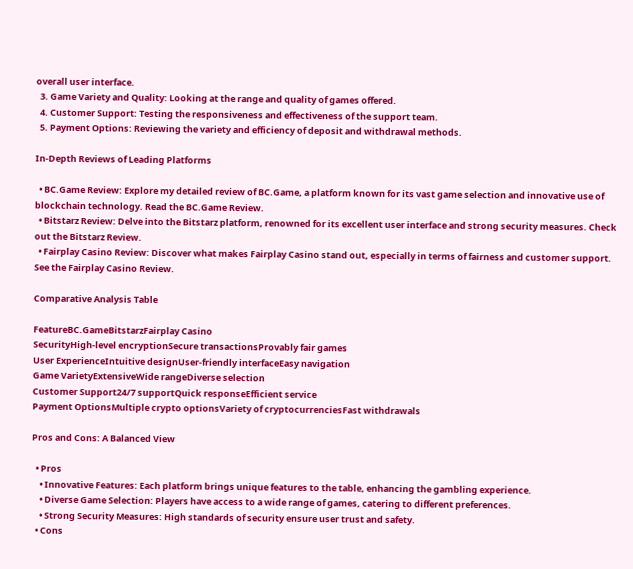overall user interface.
  3. Game Variety and Quality: Looking at the range and quality of games offered.
  4. Customer Support: Testing the responsiveness and effectiveness of the support team.
  5. Payment Options: Reviewing the variety and efficiency of deposit and withdrawal methods.

In-Depth Reviews of Leading Platforms

  • BC.Game Review: Explore my detailed review of BC.Game, a platform known for its vast game selection and innovative use of blockchain technology. Read the BC.Game Review.
  • Bitstarz Review: Delve into the Bitstarz platform, renowned for its excellent user interface and strong security measures. Check out the Bitstarz Review.
  • Fairplay Casino Review: Discover what makes Fairplay Casino stand out, especially in terms of fairness and customer support. See the Fairplay Casino Review.

Comparative Analysis Table

FeatureBC.GameBitstarzFairplay Casino
SecurityHigh-level encryptionSecure transactionsProvably fair games
User ExperienceIntuitive designUser-friendly interfaceEasy navigation
Game VarietyExtensiveWide rangeDiverse selection
Customer Support24/7 supportQuick responseEfficient service
Payment OptionsMultiple crypto optionsVariety of cryptocurrenciesFast withdrawals

Pros and Cons: A Balanced View

  • Pros
    • Innovative Features: Each platform brings unique features to the table, enhancing the gambling experience.
    • Diverse Game Selection: Players have access to a wide range of games, catering to different preferences.
    • Strong Security Measures: High standards of security ensure user trust and safety.
  • Cons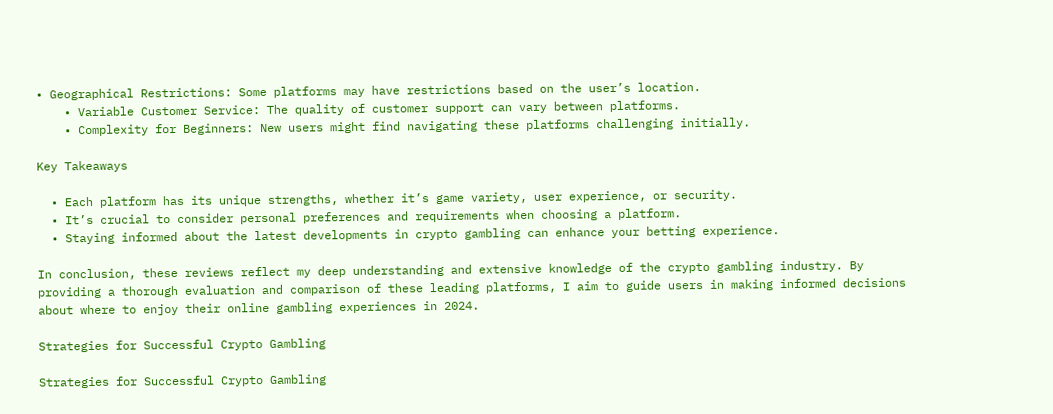• Geographical Restrictions: Some platforms may have restrictions based on the user’s location.
    • Variable Customer Service: The quality of customer support can vary between platforms.
    • Complexity for Beginners: New users might find navigating these platforms challenging initially.

Key Takeaways

  • Each platform has its unique strengths, whether it’s game variety, user experience, or security.
  • It’s crucial to consider personal preferences and requirements when choosing a platform.
  • Staying informed about the latest developments in crypto gambling can enhance your betting experience.

In conclusion, these reviews reflect my deep understanding and extensive knowledge of the crypto gambling industry. By providing a thorough evaluation and comparison of these leading platforms, I aim to guide users in making informed decisions about where to enjoy their online gambling experiences in 2024.

Strategies for Successful Crypto Gambling

Strategies for Successful Crypto Gambling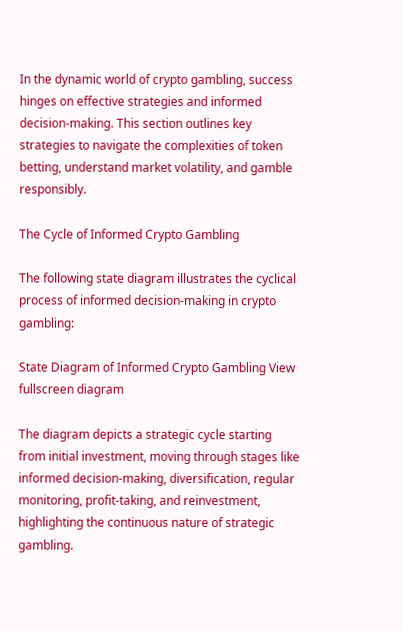In the dynamic world of crypto gambling, success hinges on effective strategies and informed decision-making. This section outlines key strategies to navigate the complexities of token betting, understand market volatility, and gamble responsibly.

The Cycle of Informed Crypto Gambling

The following state diagram illustrates the cyclical process of informed decision-making in crypto gambling:

State Diagram of Informed Crypto Gambling View fullscreen diagram

The diagram depicts a strategic cycle starting from initial investment, moving through stages like informed decision-making, diversification, regular monitoring, profit-taking, and reinvestment, highlighting the continuous nature of strategic gambling.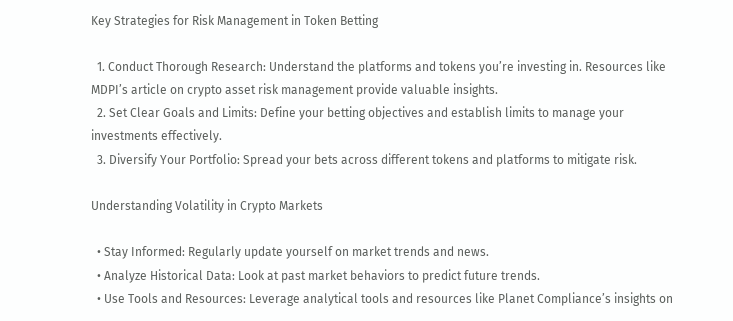Key Strategies for Risk Management in Token Betting

  1. Conduct Thorough Research: Understand the platforms and tokens you’re investing in. Resources like MDPI’s article on crypto asset risk management provide valuable insights.
  2. Set Clear Goals and Limits: Define your betting objectives and establish limits to manage your investments effectively.
  3. Diversify Your Portfolio: Spread your bets across different tokens and platforms to mitigate risk.

Understanding Volatility in Crypto Markets

  • Stay Informed: Regularly update yourself on market trends and news.
  • Analyze Historical Data: Look at past market behaviors to predict future trends.
  • Use Tools and Resources: Leverage analytical tools and resources like Planet Compliance’s insights on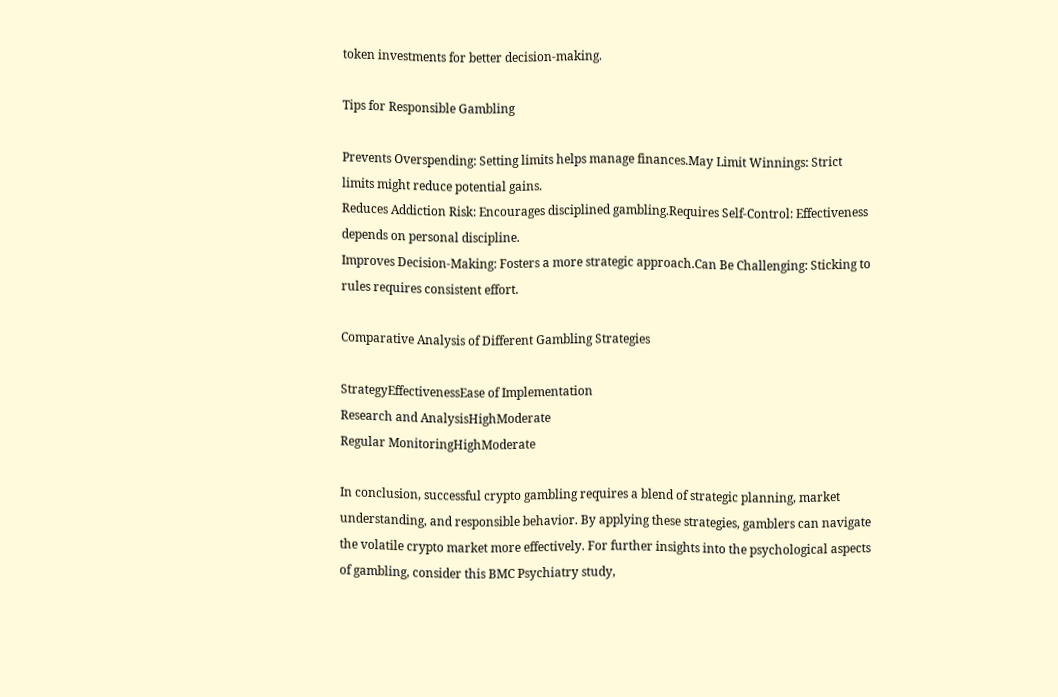token investments for better decision-making.

Tips for Responsible Gambling

Prevents Overspending: Setting limits helps manage finances.May Limit Winnings: Strict limits might reduce potential gains.
Reduces Addiction Risk: Encourages disciplined gambling.Requires Self-Control: Effectiveness depends on personal discipline.
Improves Decision-Making: Fosters a more strategic approach.Can Be Challenging: Sticking to rules requires consistent effort.

Comparative Analysis of Different Gambling Strategies

StrategyEffectivenessEase of Implementation
Research and AnalysisHighModerate
Regular MonitoringHighModerate

In conclusion, successful crypto gambling requires a blend of strategic planning, market understanding, and responsible behavior. By applying these strategies, gamblers can navigate the volatile crypto market more effectively. For further insights into the psychological aspects of gambling, consider this BMC Psychiatry study,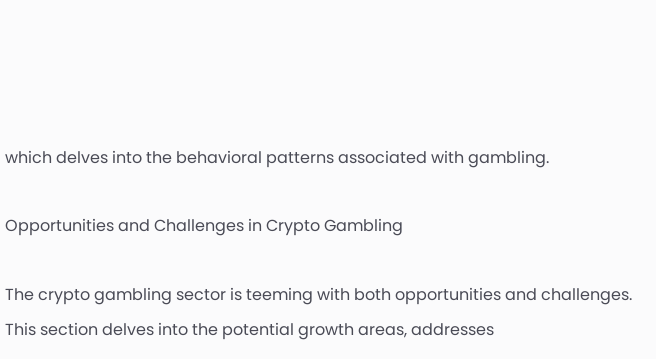which delves into the behavioral patterns associated with gambling.

Opportunities and Challenges in Crypto Gambling

The crypto gambling sector is teeming with both opportunities and challenges. This section delves into the potential growth areas, addresses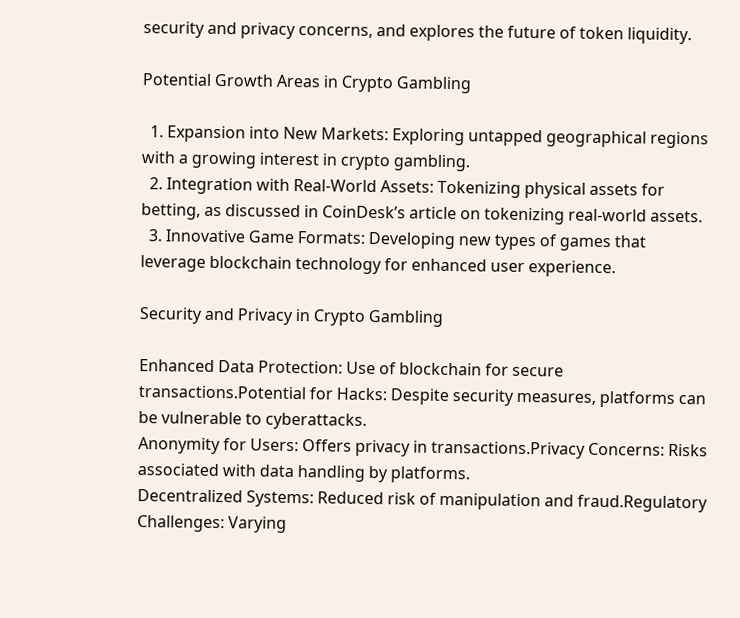security and privacy concerns, and explores the future of token liquidity.

Potential Growth Areas in Crypto Gambling

  1. Expansion into New Markets: Exploring untapped geographical regions with a growing interest in crypto gambling.
  2. Integration with Real-World Assets: Tokenizing physical assets for betting, as discussed in CoinDesk’s article on tokenizing real-world assets.
  3. Innovative Game Formats: Developing new types of games that leverage blockchain technology for enhanced user experience.

Security and Privacy in Crypto Gambling

Enhanced Data Protection: Use of blockchain for secure transactions.Potential for Hacks: Despite security measures, platforms can be vulnerable to cyberattacks.
Anonymity for Users: Offers privacy in transactions.Privacy Concerns: Risks associated with data handling by platforms.
Decentralized Systems: Reduced risk of manipulation and fraud.Regulatory Challenges: Varying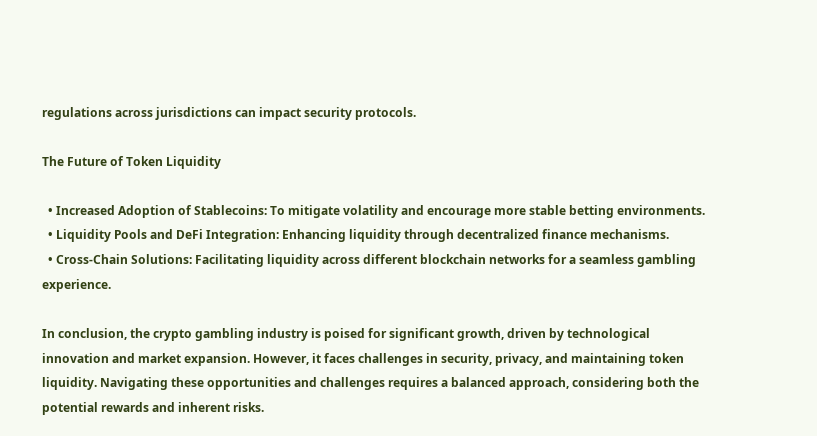regulations across jurisdictions can impact security protocols.

The Future of Token Liquidity

  • Increased Adoption of Stablecoins: To mitigate volatility and encourage more stable betting environments.
  • Liquidity Pools and DeFi Integration: Enhancing liquidity through decentralized finance mechanisms.
  • Cross-Chain Solutions: Facilitating liquidity across different blockchain networks for a seamless gambling experience.

In conclusion, the crypto gambling industry is poised for significant growth, driven by technological innovation and market expansion. However, it faces challenges in security, privacy, and maintaining token liquidity. Navigating these opportunities and challenges requires a balanced approach, considering both the potential rewards and inherent risks.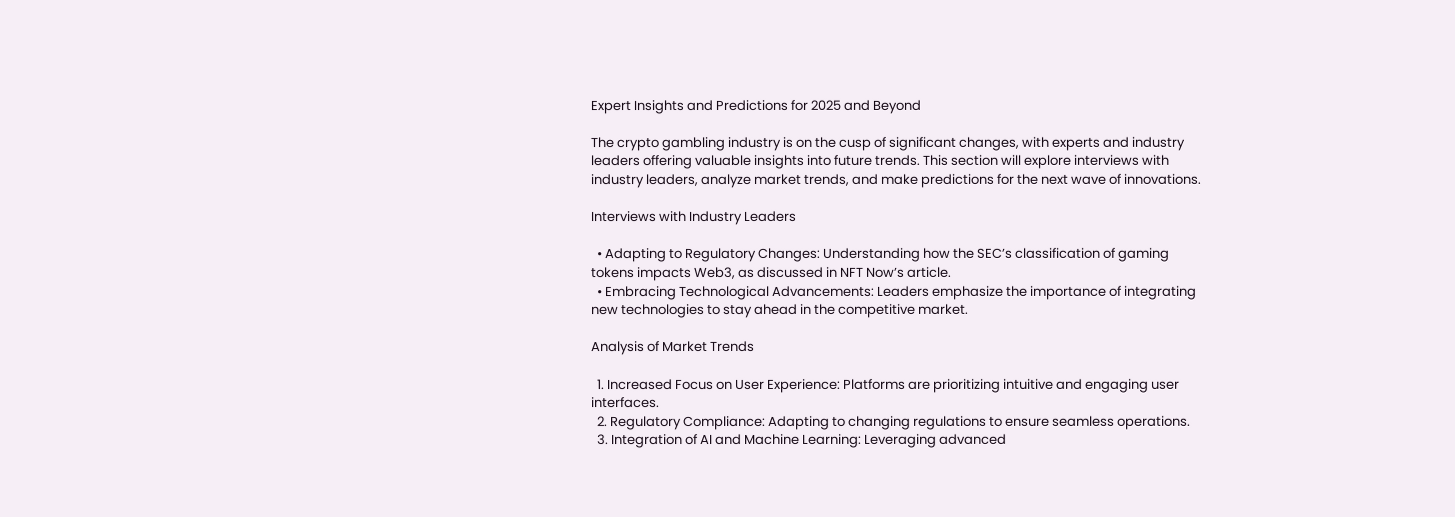Expert Insights and Predictions for 2025 and Beyond

The crypto gambling industry is on the cusp of significant changes, with experts and industry leaders offering valuable insights into future trends. This section will explore interviews with industry leaders, analyze market trends, and make predictions for the next wave of innovations.

Interviews with Industry Leaders

  • Adapting to Regulatory Changes: Understanding how the SEC’s classification of gaming tokens impacts Web3, as discussed in NFT Now’s article.
  • Embracing Technological Advancements: Leaders emphasize the importance of integrating new technologies to stay ahead in the competitive market.

Analysis of Market Trends

  1. Increased Focus on User Experience: Platforms are prioritizing intuitive and engaging user interfaces.
  2. Regulatory Compliance: Adapting to changing regulations to ensure seamless operations.
  3. Integration of AI and Machine Learning: Leveraging advanced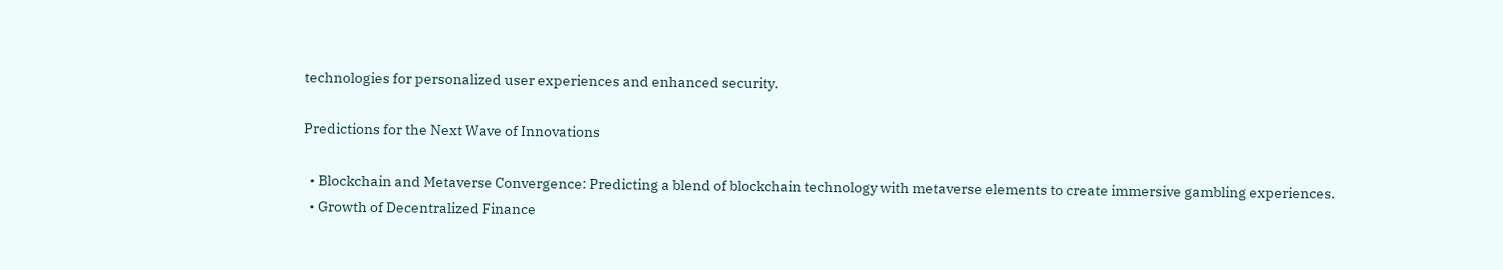technologies for personalized user experiences and enhanced security.

Predictions for the Next Wave of Innovations

  • Blockchain and Metaverse Convergence: Predicting a blend of blockchain technology with metaverse elements to create immersive gambling experiences.
  • Growth of Decentralized Finance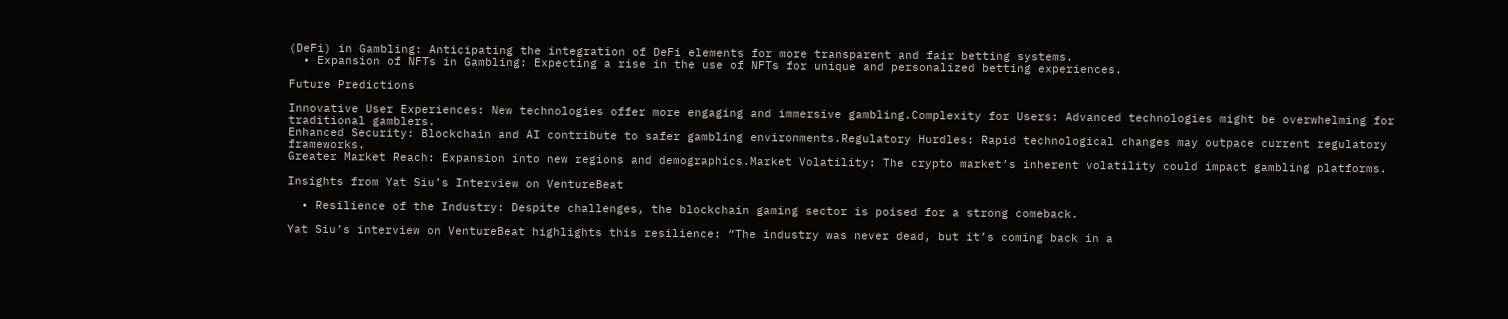(DeFi) in Gambling: Anticipating the integration of DeFi elements for more transparent and fair betting systems.
  • Expansion of NFTs in Gambling: Expecting a rise in the use of NFTs for unique and personalized betting experiences.

Future Predictions

Innovative User Experiences: New technologies offer more engaging and immersive gambling.Complexity for Users: Advanced technologies might be overwhelming for traditional gamblers.
Enhanced Security: Blockchain and AI contribute to safer gambling environments.Regulatory Hurdles: Rapid technological changes may outpace current regulatory frameworks.
Greater Market Reach: Expansion into new regions and demographics.Market Volatility: The crypto market’s inherent volatility could impact gambling platforms.

Insights from Yat Siu’s Interview on VentureBeat

  • Resilience of the Industry: Despite challenges, the blockchain gaming sector is poised for a strong comeback.

Yat Siu’s interview on VentureBeat highlights this resilience: “The industry was never dead, but it’s coming back in a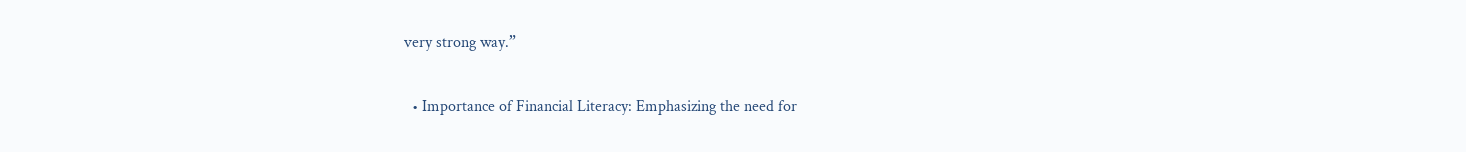very strong way.”

  • Importance of Financial Literacy: Emphasizing the need for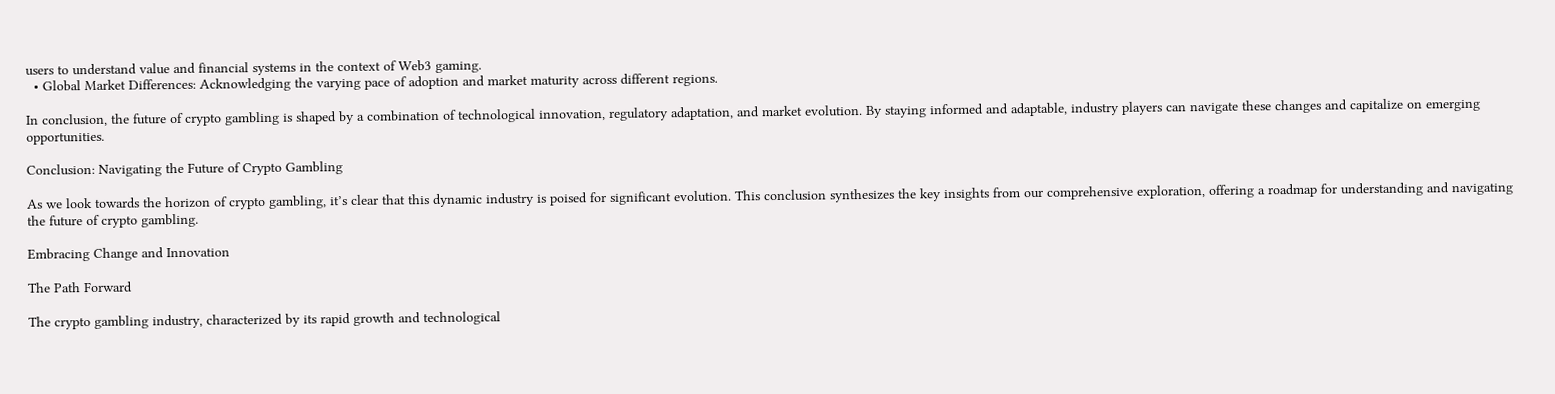users to understand value and financial systems in the context of Web3 gaming.
  • Global Market Differences: Acknowledging the varying pace of adoption and market maturity across different regions.

In conclusion, the future of crypto gambling is shaped by a combination of technological innovation, regulatory adaptation, and market evolution. By staying informed and adaptable, industry players can navigate these changes and capitalize on emerging opportunities.

Conclusion: Navigating the Future of Crypto Gambling

As we look towards the horizon of crypto gambling, it’s clear that this dynamic industry is poised for significant evolution. This conclusion synthesizes the key insights from our comprehensive exploration, offering a roadmap for understanding and navigating the future of crypto gambling.

Embracing Change and Innovation

The Path Forward

The crypto gambling industry, characterized by its rapid growth and technological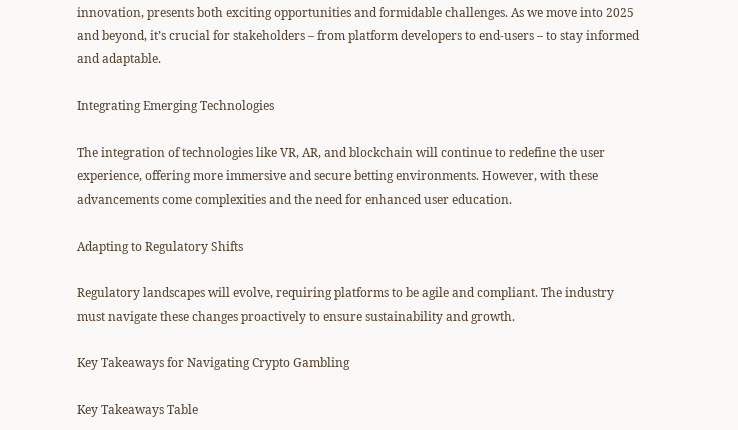innovation, presents both exciting opportunities and formidable challenges. As we move into 2025 and beyond, it’s crucial for stakeholders – from platform developers to end-users – to stay informed and adaptable.

Integrating Emerging Technologies

The integration of technologies like VR, AR, and blockchain will continue to redefine the user experience, offering more immersive and secure betting environments. However, with these advancements come complexities and the need for enhanced user education.

Adapting to Regulatory Shifts

Regulatory landscapes will evolve, requiring platforms to be agile and compliant. The industry must navigate these changes proactively to ensure sustainability and growth.

Key Takeaways for Navigating Crypto Gambling

Key Takeaways Table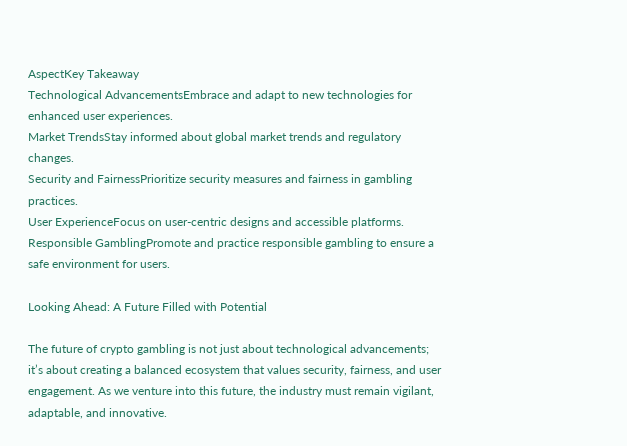AspectKey Takeaway
Technological AdvancementsEmbrace and adapt to new technologies for enhanced user experiences.
Market TrendsStay informed about global market trends and regulatory changes.
Security and FairnessPrioritize security measures and fairness in gambling practices.
User ExperienceFocus on user-centric designs and accessible platforms.
Responsible GamblingPromote and practice responsible gambling to ensure a safe environment for users.

Looking Ahead: A Future Filled with Potential

The future of crypto gambling is not just about technological advancements; it’s about creating a balanced ecosystem that values security, fairness, and user engagement. As we venture into this future, the industry must remain vigilant, adaptable, and innovative.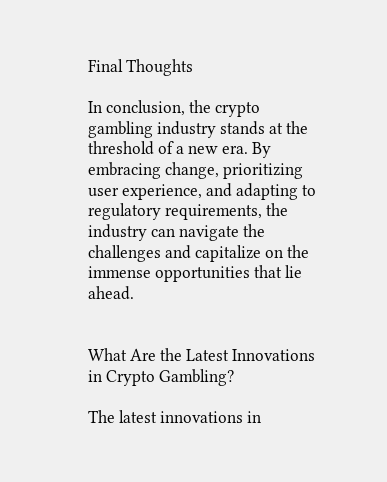Final Thoughts

In conclusion, the crypto gambling industry stands at the threshold of a new era. By embracing change, prioritizing user experience, and adapting to regulatory requirements, the industry can navigate the challenges and capitalize on the immense opportunities that lie ahead.


What Are the Latest Innovations in Crypto Gambling?

The latest innovations in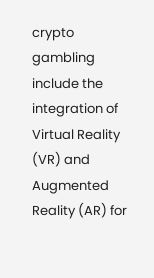crypto gambling include the integration of Virtual Reality (VR) and Augmented Reality (AR) for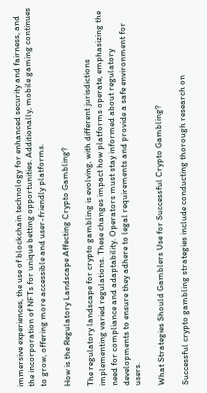immersive experiences, the use of blockchain technology for enhanced security and fairness, and the incorporation of NFTs for unique betting opportunities. Additionally, mobile gaming continues to grow, offering more accessible and user-friendly platforms.

How is the Regulatory Landscape Affecting Crypto Gambling?

The regulatory landscape for crypto gambling is evolving, with different jurisdictions implementing varied regulations. These changes impact how platforms operate, emphasizing the need for compliance and adaptability. Operators must stay informed about regulatory developments to ensure they adhere to legal requirements and provide a safe environment for users.

What Strategies Should Gamblers Use for Successful Crypto Gambling?

Successful crypto gambling strategies include conducting thorough research on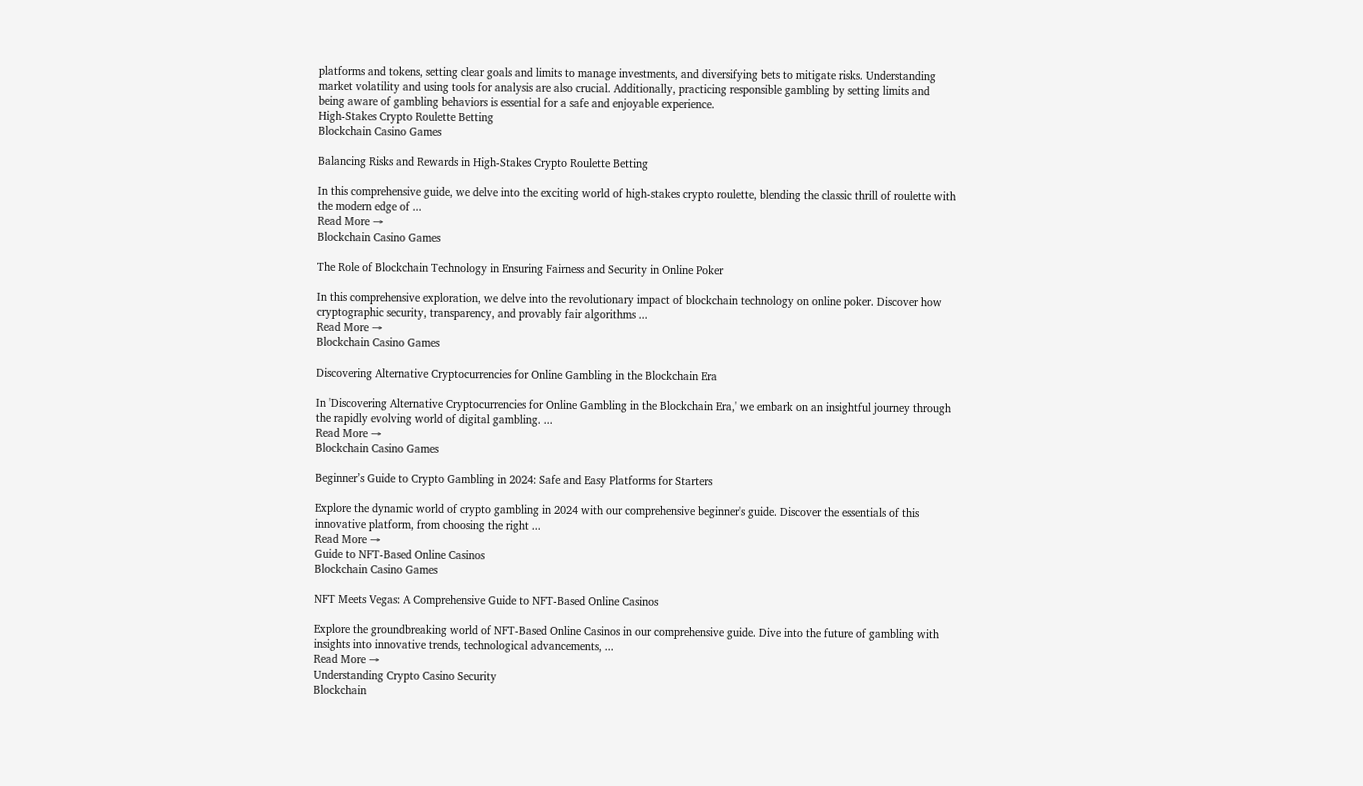platforms and tokens, setting clear goals and limits to manage investments, and diversifying bets to mitigate risks. Understanding market volatility and using tools for analysis are also crucial. Additionally, practicing responsible gambling by setting limits and being aware of gambling behaviors is essential for a safe and enjoyable experience.
High-Stakes Crypto Roulette Betting
Blockchain Casino Games

Balancing Risks and Rewards in High-Stakes Crypto Roulette Betting

In this comprehensive guide, we delve into the exciting world of high-stakes crypto roulette, blending the classic thrill of roulette with the modern edge of ...
Read More →
Blockchain Casino Games

The Role of Blockchain Technology in Ensuring Fairness and Security in Online Poker

In this comprehensive exploration, we delve into the revolutionary impact of blockchain technology on online poker. Discover how cryptographic security, transparency, and provably fair algorithms ...
Read More →
Blockchain Casino Games

Discovering Alternative Cryptocurrencies for Online Gambling in the Blockchain Era

In 'Discovering Alternative Cryptocurrencies for Online Gambling in the Blockchain Era,' we embark on an insightful journey through the rapidly evolving world of digital gambling. ...
Read More →
Blockchain Casino Games

Beginner’s Guide to Crypto Gambling in 2024: Safe and Easy Platforms for Starters

Explore the dynamic world of crypto gambling in 2024 with our comprehensive beginner's guide. Discover the essentials of this innovative platform, from choosing the right ...
Read More →
Guide to NFT-Based Online Casinos
Blockchain Casino Games

NFT Meets Vegas: A Comprehensive Guide to NFT-Based Online Casinos

Explore the groundbreaking world of NFT-Based Online Casinos in our comprehensive guide. Dive into the future of gambling with insights into innovative trends, technological advancements, ...
Read More →
Understanding Crypto Casino Security
Blockchain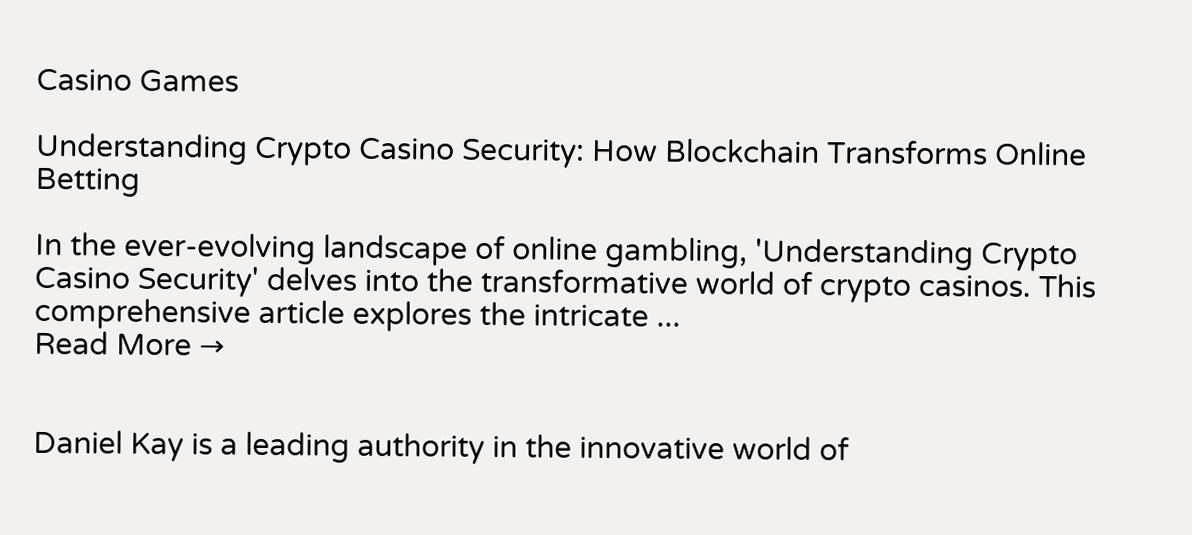Casino Games

Understanding Crypto Casino Security: How Blockchain Transforms Online Betting

In the ever-evolving landscape of online gambling, 'Understanding Crypto Casino Security' delves into the transformative world of crypto casinos. This comprehensive article explores the intricate ...
Read More →


Daniel Kay is a leading authority in the innovative world of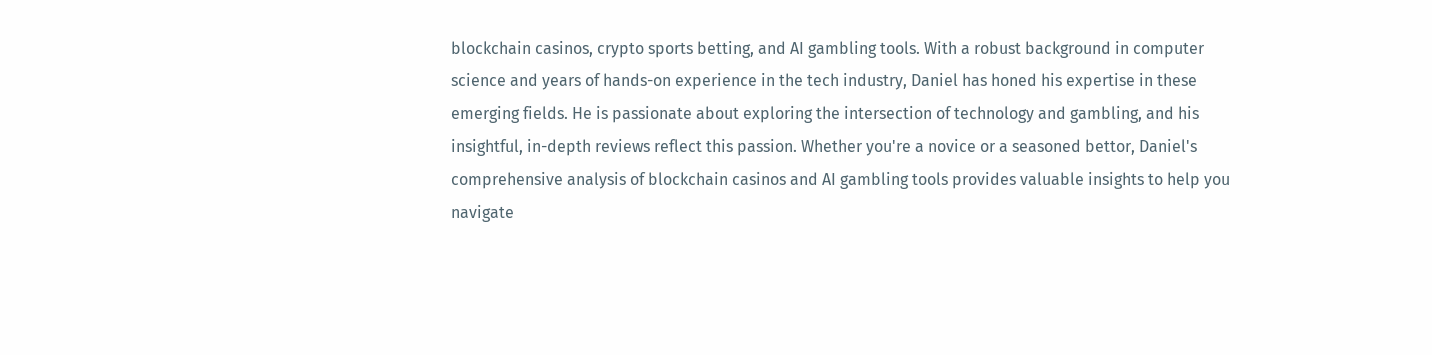blockchain casinos, crypto sports betting, and AI gambling tools. With a robust background in computer science and years of hands-on experience in the tech industry, Daniel has honed his expertise in these emerging fields. He is passionate about exploring the intersection of technology and gambling, and his insightful, in-depth reviews reflect this passion. Whether you're a novice or a seasoned bettor, Daniel's comprehensive analysis of blockchain casinos and AI gambling tools provides valuable insights to help you navigate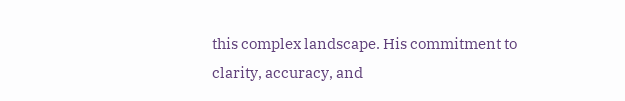this complex landscape. His commitment to clarity, accuracy, and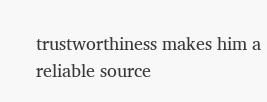trustworthiness makes him a reliable source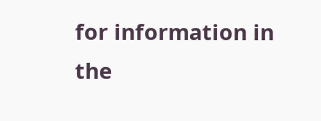for information in the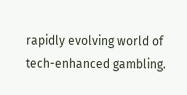rapidly evolving world of tech-enhanced gambling.